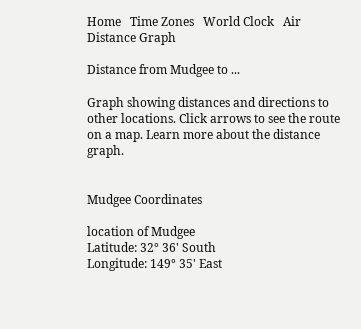Home   Time Zones   World Clock   Air Distance Graph

Distance from Mudgee to ...

Graph showing distances and directions to other locations. Click arrows to see the route on a map. Learn more about the distance graph.


Mudgee Coordinates

location of Mudgee
Latitude: 32° 36' South
Longitude: 149° 35' East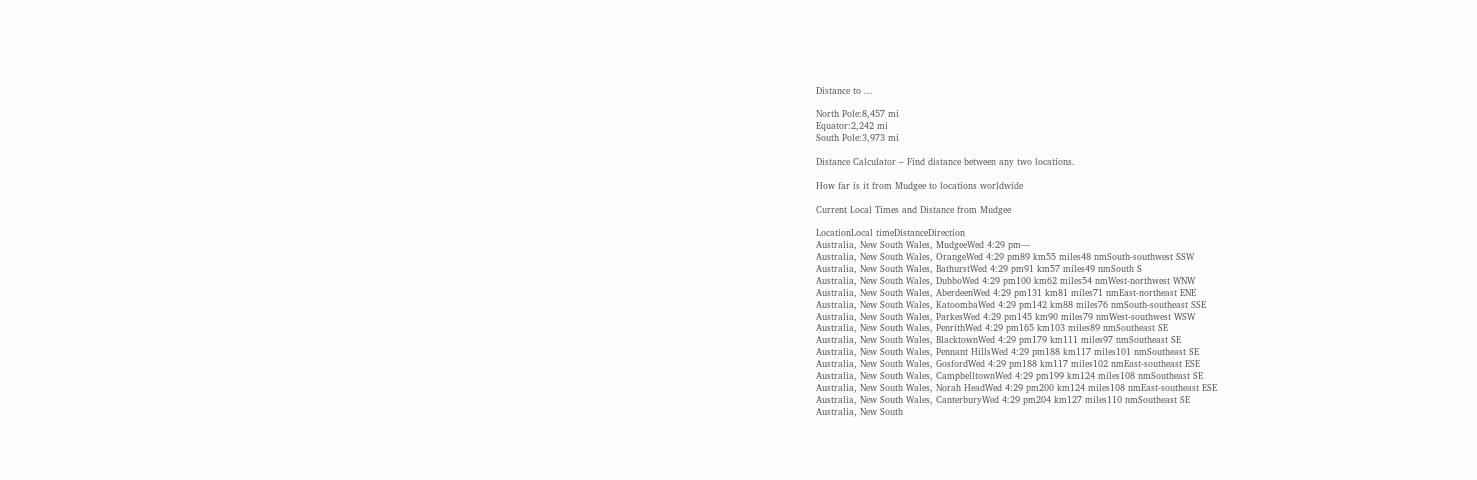Distance to ...

North Pole:8,457 mi
Equator:2,242 mi
South Pole:3,973 mi

Distance Calculator – Find distance between any two locations.

How far is it from Mudgee to locations worldwide

Current Local Times and Distance from Mudgee

LocationLocal timeDistanceDirection
Australia, New South Wales, MudgeeWed 4:29 pm---
Australia, New South Wales, OrangeWed 4:29 pm89 km55 miles48 nmSouth-southwest SSW
Australia, New South Wales, BathurstWed 4:29 pm91 km57 miles49 nmSouth S
Australia, New South Wales, DubboWed 4:29 pm100 km62 miles54 nmWest-northwest WNW
Australia, New South Wales, AberdeenWed 4:29 pm131 km81 miles71 nmEast-northeast ENE
Australia, New South Wales, KatoombaWed 4:29 pm142 km88 miles76 nmSouth-southeast SSE
Australia, New South Wales, ParkesWed 4:29 pm145 km90 miles79 nmWest-southwest WSW
Australia, New South Wales, PenrithWed 4:29 pm165 km103 miles89 nmSoutheast SE
Australia, New South Wales, BlacktownWed 4:29 pm179 km111 miles97 nmSoutheast SE
Australia, New South Wales, Pennant HillsWed 4:29 pm188 km117 miles101 nmSoutheast SE
Australia, New South Wales, GosfordWed 4:29 pm188 km117 miles102 nmEast-southeast ESE
Australia, New South Wales, CampbelltownWed 4:29 pm199 km124 miles108 nmSoutheast SE
Australia, New South Wales, Norah HeadWed 4:29 pm200 km124 miles108 nmEast-southeast ESE
Australia, New South Wales, CanterburyWed 4:29 pm204 km127 miles110 nmSoutheast SE
Australia, New South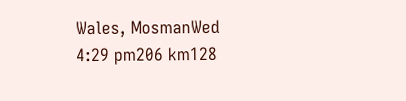Wales, MosmanWed 4:29 pm206 km128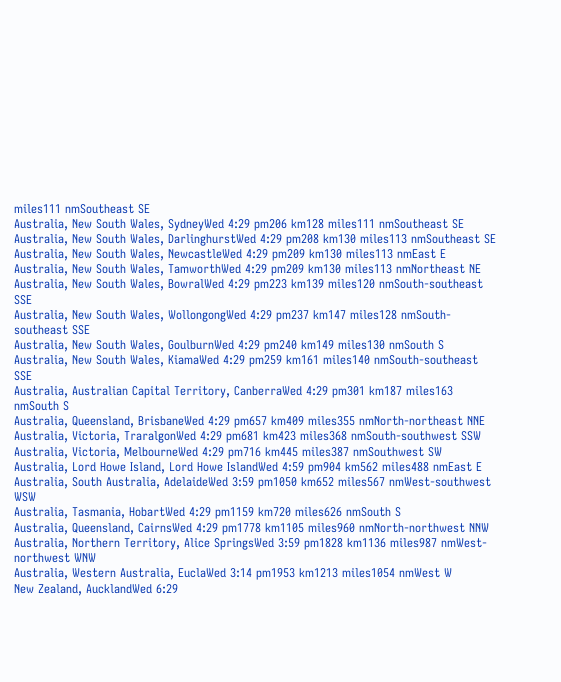miles111 nmSoutheast SE
Australia, New South Wales, SydneyWed 4:29 pm206 km128 miles111 nmSoutheast SE
Australia, New South Wales, DarlinghurstWed 4:29 pm208 km130 miles113 nmSoutheast SE
Australia, New South Wales, NewcastleWed 4:29 pm209 km130 miles113 nmEast E
Australia, New South Wales, TamworthWed 4:29 pm209 km130 miles113 nmNortheast NE
Australia, New South Wales, BowralWed 4:29 pm223 km139 miles120 nmSouth-southeast SSE
Australia, New South Wales, WollongongWed 4:29 pm237 km147 miles128 nmSouth-southeast SSE
Australia, New South Wales, GoulburnWed 4:29 pm240 km149 miles130 nmSouth S
Australia, New South Wales, KiamaWed 4:29 pm259 km161 miles140 nmSouth-southeast SSE
Australia, Australian Capital Territory, CanberraWed 4:29 pm301 km187 miles163 nmSouth S
Australia, Queensland, BrisbaneWed 4:29 pm657 km409 miles355 nmNorth-northeast NNE
Australia, Victoria, TraralgonWed 4:29 pm681 km423 miles368 nmSouth-southwest SSW
Australia, Victoria, MelbourneWed 4:29 pm716 km445 miles387 nmSouthwest SW
Australia, Lord Howe Island, Lord Howe IslandWed 4:59 pm904 km562 miles488 nmEast E
Australia, South Australia, AdelaideWed 3:59 pm1050 km652 miles567 nmWest-southwest WSW
Australia, Tasmania, HobartWed 4:29 pm1159 km720 miles626 nmSouth S
Australia, Queensland, CairnsWed 4:29 pm1778 km1105 miles960 nmNorth-northwest NNW
Australia, Northern Territory, Alice SpringsWed 3:59 pm1828 km1136 miles987 nmWest-northwest WNW
Australia, Western Australia, EuclaWed 3:14 pm1953 km1213 miles1054 nmWest W
New Zealand, AucklandWed 6:29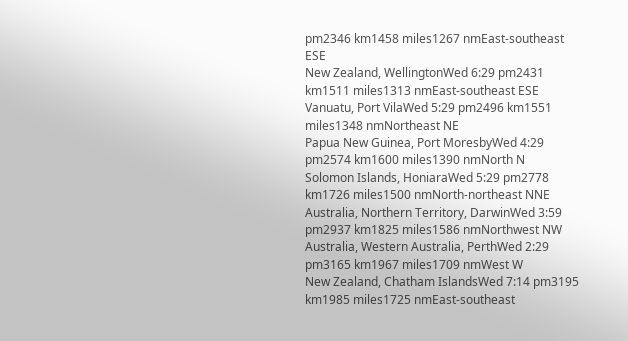pm2346 km1458 miles1267 nmEast-southeast ESE
New Zealand, WellingtonWed 6:29 pm2431 km1511 miles1313 nmEast-southeast ESE
Vanuatu, Port VilaWed 5:29 pm2496 km1551 miles1348 nmNortheast NE
Papua New Guinea, Port MoresbyWed 4:29 pm2574 km1600 miles1390 nmNorth N
Solomon Islands, HoniaraWed 5:29 pm2778 km1726 miles1500 nmNorth-northeast NNE
Australia, Northern Territory, DarwinWed 3:59 pm2937 km1825 miles1586 nmNorthwest NW
Australia, Western Australia, PerthWed 2:29 pm3165 km1967 miles1709 nmWest W
New Zealand, Chatham IslandsWed 7:14 pm3195 km1985 miles1725 nmEast-southeast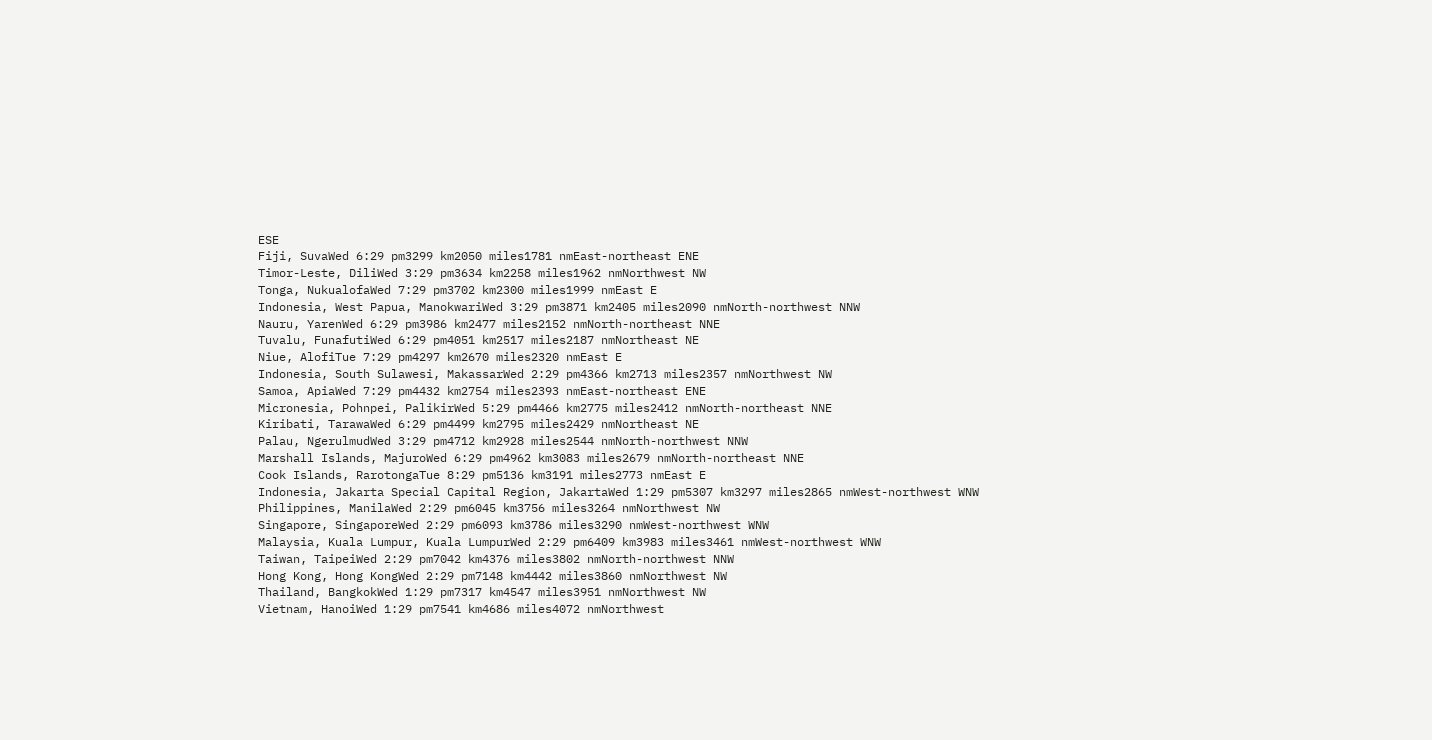ESE
Fiji, SuvaWed 6:29 pm3299 km2050 miles1781 nmEast-northeast ENE
Timor-Leste, DiliWed 3:29 pm3634 km2258 miles1962 nmNorthwest NW
Tonga, NukualofaWed 7:29 pm3702 km2300 miles1999 nmEast E
Indonesia, West Papua, ManokwariWed 3:29 pm3871 km2405 miles2090 nmNorth-northwest NNW
Nauru, YarenWed 6:29 pm3986 km2477 miles2152 nmNorth-northeast NNE
Tuvalu, FunafutiWed 6:29 pm4051 km2517 miles2187 nmNortheast NE
Niue, AlofiTue 7:29 pm4297 km2670 miles2320 nmEast E
Indonesia, South Sulawesi, MakassarWed 2:29 pm4366 km2713 miles2357 nmNorthwest NW
Samoa, ApiaWed 7:29 pm4432 km2754 miles2393 nmEast-northeast ENE
Micronesia, Pohnpei, PalikirWed 5:29 pm4466 km2775 miles2412 nmNorth-northeast NNE
Kiribati, TarawaWed 6:29 pm4499 km2795 miles2429 nmNortheast NE
Palau, NgerulmudWed 3:29 pm4712 km2928 miles2544 nmNorth-northwest NNW
Marshall Islands, MajuroWed 6:29 pm4962 km3083 miles2679 nmNorth-northeast NNE
Cook Islands, RarotongaTue 8:29 pm5136 km3191 miles2773 nmEast E
Indonesia, Jakarta Special Capital Region, JakartaWed 1:29 pm5307 km3297 miles2865 nmWest-northwest WNW
Philippines, ManilaWed 2:29 pm6045 km3756 miles3264 nmNorthwest NW
Singapore, SingaporeWed 2:29 pm6093 km3786 miles3290 nmWest-northwest WNW
Malaysia, Kuala Lumpur, Kuala LumpurWed 2:29 pm6409 km3983 miles3461 nmWest-northwest WNW
Taiwan, TaipeiWed 2:29 pm7042 km4376 miles3802 nmNorth-northwest NNW
Hong Kong, Hong KongWed 2:29 pm7148 km4442 miles3860 nmNorthwest NW
Thailand, BangkokWed 1:29 pm7317 km4547 miles3951 nmNorthwest NW
Vietnam, HanoiWed 1:29 pm7541 km4686 miles4072 nmNorthwest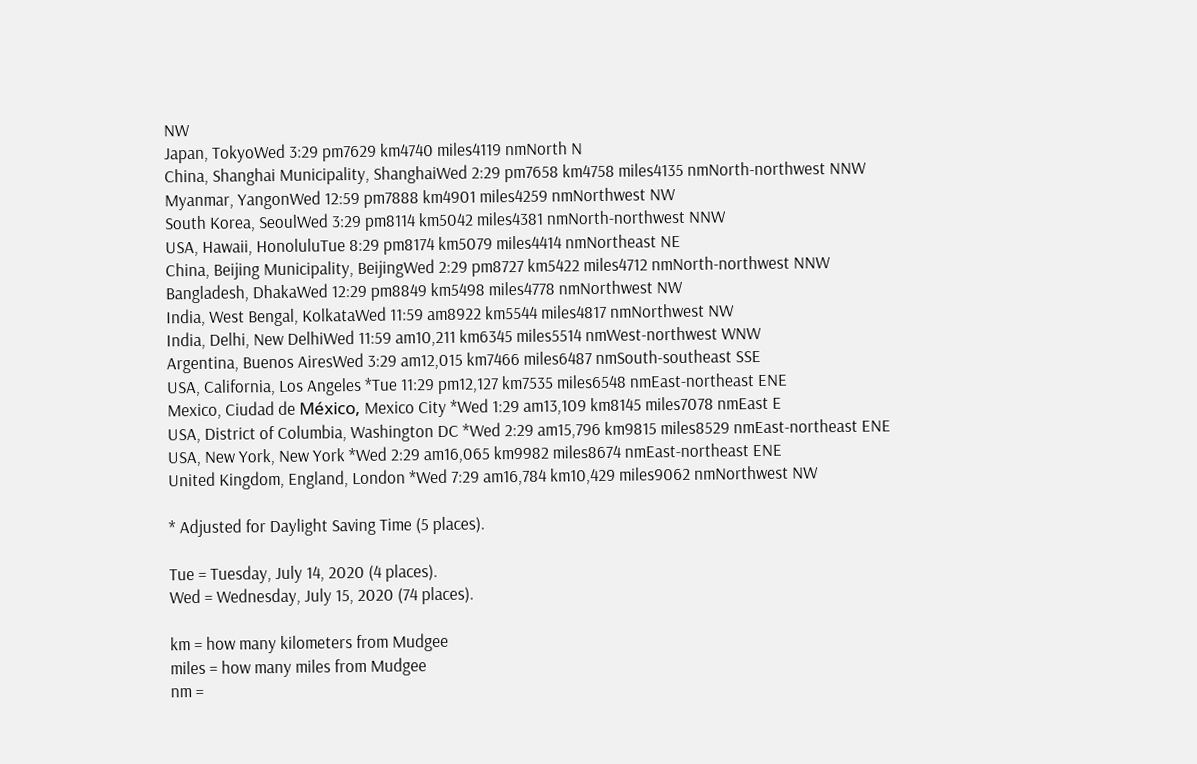NW
Japan, TokyoWed 3:29 pm7629 km4740 miles4119 nmNorth N
China, Shanghai Municipality, ShanghaiWed 2:29 pm7658 km4758 miles4135 nmNorth-northwest NNW
Myanmar, YangonWed 12:59 pm7888 km4901 miles4259 nmNorthwest NW
South Korea, SeoulWed 3:29 pm8114 km5042 miles4381 nmNorth-northwest NNW
USA, Hawaii, HonoluluTue 8:29 pm8174 km5079 miles4414 nmNortheast NE
China, Beijing Municipality, BeijingWed 2:29 pm8727 km5422 miles4712 nmNorth-northwest NNW
Bangladesh, DhakaWed 12:29 pm8849 km5498 miles4778 nmNorthwest NW
India, West Bengal, KolkataWed 11:59 am8922 km5544 miles4817 nmNorthwest NW
India, Delhi, New DelhiWed 11:59 am10,211 km6345 miles5514 nmWest-northwest WNW
Argentina, Buenos AiresWed 3:29 am12,015 km7466 miles6487 nmSouth-southeast SSE
USA, California, Los Angeles *Tue 11:29 pm12,127 km7535 miles6548 nmEast-northeast ENE
Mexico, Ciudad de México, Mexico City *Wed 1:29 am13,109 km8145 miles7078 nmEast E
USA, District of Columbia, Washington DC *Wed 2:29 am15,796 km9815 miles8529 nmEast-northeast ENE
USA, New York, New York *Wed 2:29 am16,065 km9982 miles8674 nmEast-northeast ENE
United Kingdom, England, London *Wed 7:29 am16,784 km10,429 miles9062 nmNorthwest NW

* Adjusted for Daylight Saving Time (5 places).

Tue = Tuesday, July 14, 2020 (4 places).
Wed = Wednesday, July 15, 2020 (74 places).

km = how many kilometers from Mudgee
miles = how many miles from Mudgee
nm =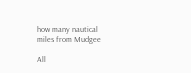how many nautical miles from Mudgee

All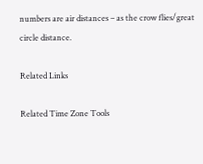numbers are air distances – as the crow flies/great circle distance.

Related Links

Related Time Zone Tools